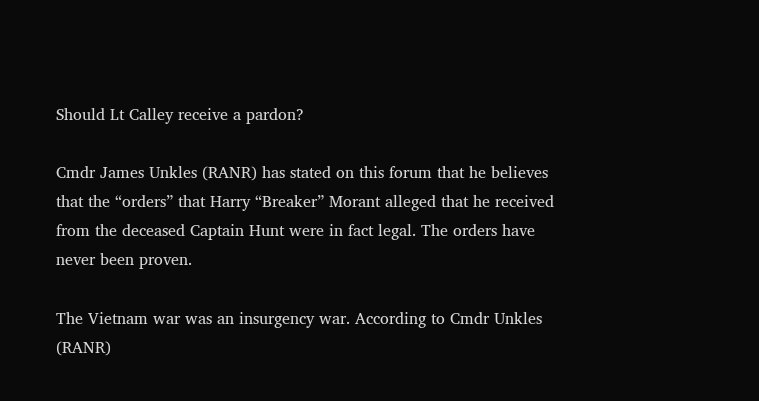Should Lt Calley receive a pardon?

Cmdr James Unkles (RANR) has stated on this forum that he believes that the “orders” that Harry “Breaker” Morant alleged that he received from the deceased Captain Hunt were in fact legal. The orders have never been proven.

The Vietnam war was an insurgency war. According to Cmdr Unkles (RANR)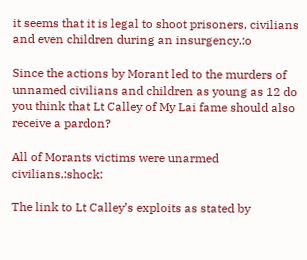it seems that it is legal to shoot prisoners, civilians and even children during an insurgency.:o

Since the actions by Morant led to the murders of unnamed civilians and children as young as 12 do you think that Lt Calley of My Lai fame should also receive a pardon?

All of Morants victims were unarmed civilians.:shock:

The link to Lt Calley’s exploits as stated by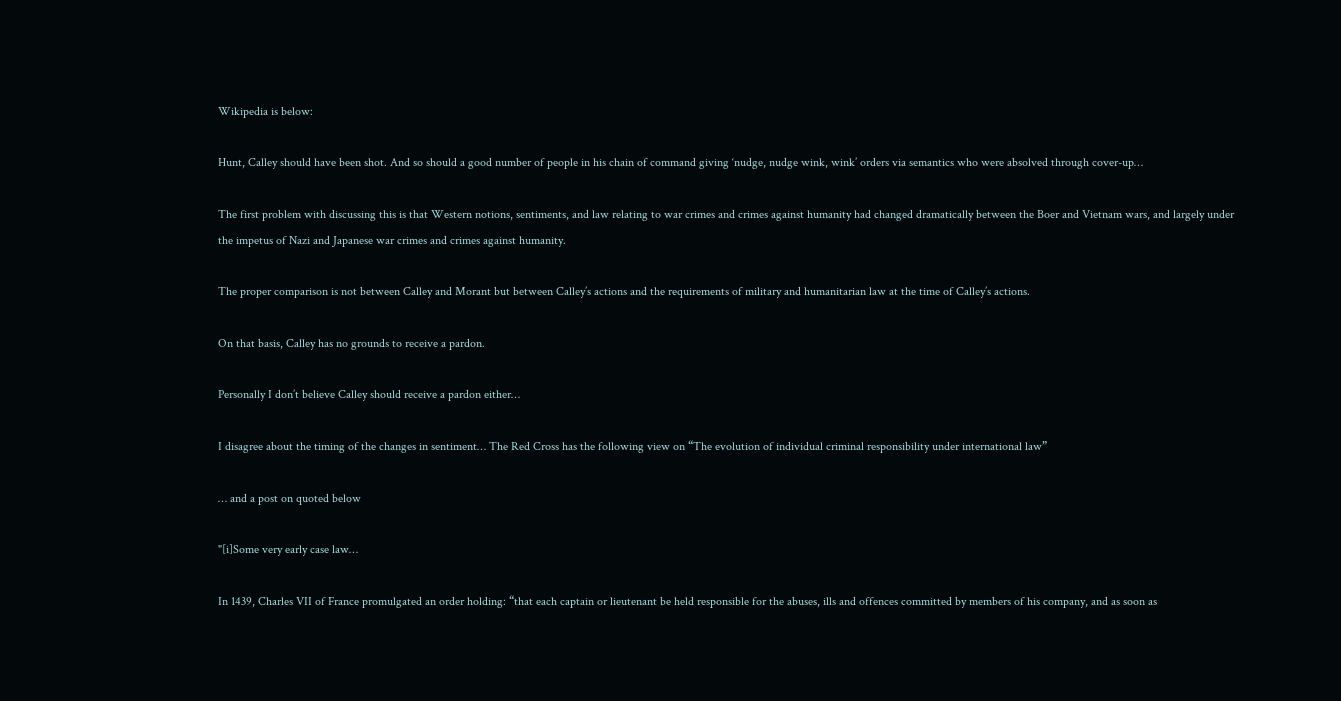Wikipedia is below:

Hunt, Calley should have been shot. And so should a good number of people in his chain of command giving ‘nudge, nudge wink, wink’ orders via semantics who were absolved through cover-up…

The first problem with discussing this is that Western notions, sentiments, and law relating to war crimes and crimes against humanity had changed dramatically between the Boer and Vietnam wars, and largely under the impetus of Nazi and Japanese war crimes and crimes against humanity.

The proper comparison is not between Calley and Morant but between Calley’s actions and the requirements of military and humanitarian law at the time of Calley’s actions.

On that basis, Calley has no grounds to receive a pardon.

Personally I don’t believe Calley should receive a pardon either…

I disagree about the timing of the changes in sentiment… The Red Cross has the following view on “The evolution of individual criminal responsibility under international law”

… and a post on quoted below

"[i]Some very early case law…

In 1439, Charles VII of France promulgated an order holding: “that each captain or lieutenant be held responsible for the abuses, ills and offences committed by members of his company, and as soon as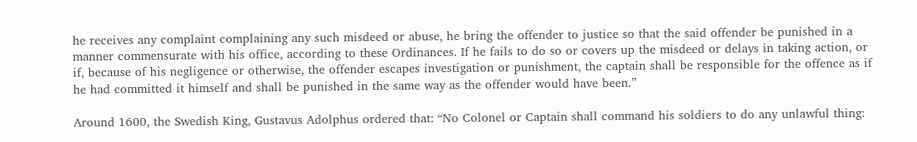he receives any complaint complaining any such misdeed or abuse, he bring the offender to justice so that the said offender be punished in a manner commensurate with his office, according to these Ordinances. If he fails to do so or covers up the misdeed or delays in taking action, or if, because of his negligence or otherwise, the offender escapes investigation or punishment, the captain shall be responsible for the offence as if he had committed it himself and shall be punished in the same way as the offender would have been.”

Around 1600, the Swedish King, Gustavus Adolphus ordered that: “No Colonel or Captain shall command his soldiers to do any unlawful thing: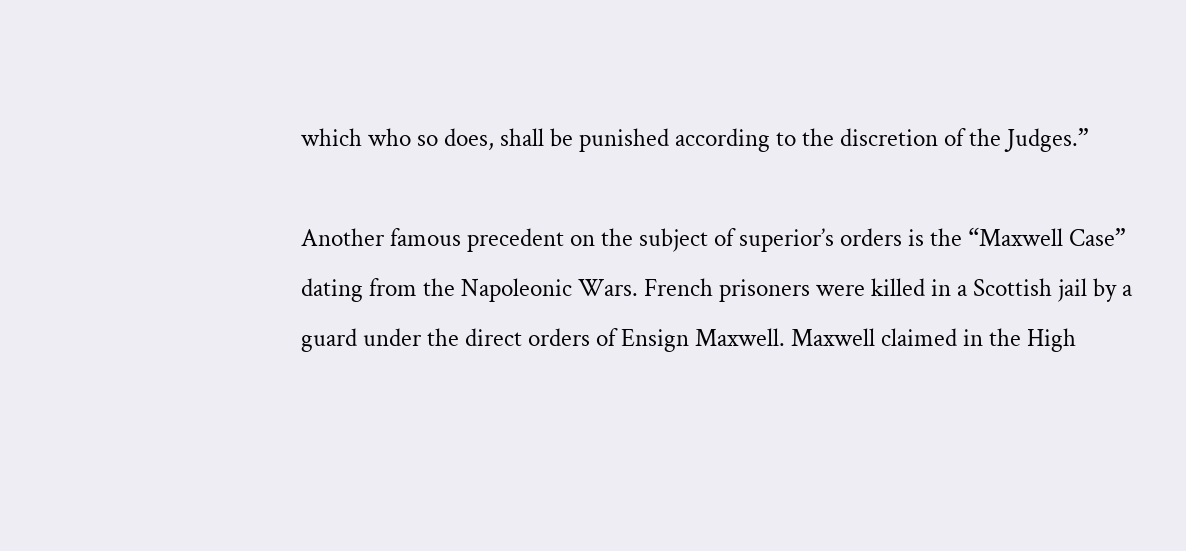which who so does, shall be punished according to the discretion of the Judges.”

Another famous precedent on the subject of superior’s orders is the “Maxwell Case” dating from the Napoleonic Wars. French prisoners were killed in a Scottish jail by a guard under the direct orders of Ensign Maxwell. Maxwell claimed in the High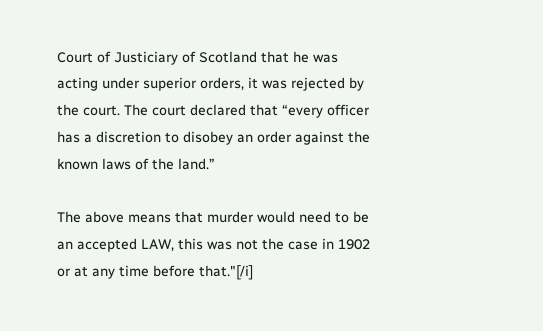Court of Justiciary of Scotland that he was acting under superior orders, it was rejected by the court. The court declared that “every officer has a discretion to disobey an order against the known laws of the land.”

The above means that murder would need to be an accepted LAW, this was not the case in 1902 or at any time before that."[/i]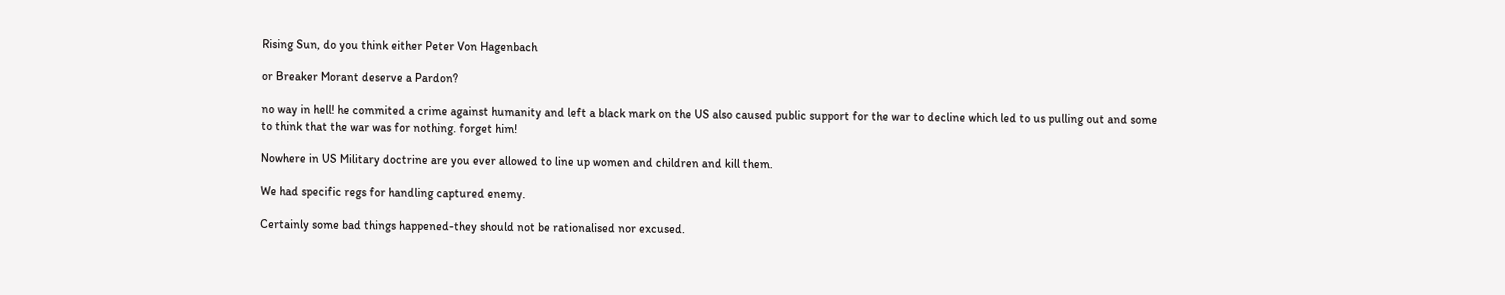Rising Sun, do you think either Peter Von Hagenbach

or Breaker Morant deserve a Pardon?

no way in hell! he commited a crime against humanity and left a black mark on the US also caused public support for the war to decline which led to us pulling out and some to think that the war was for nothing. forget him!

Nowhere in US Military doctrine are you ever allowed to line up women and children and kill them.

We had specific regs for handling captured enemy.

Certainly some bad things happened-they should not be rationalised nor excused.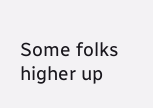Some folks higher up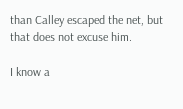than Calley escaped the net, but that does not excuse him.

I know a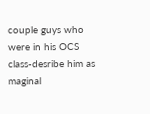couple guys who were in his OCS class-desribe him as maginal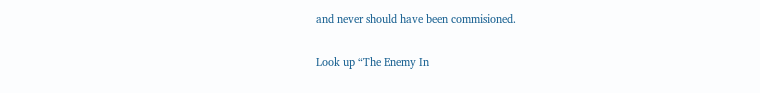and never should have been commisioned.

Look up “The Enemy In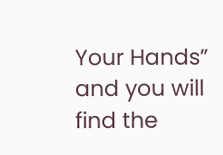Your Hands” and you will find the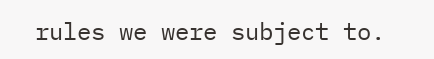rules we were subject to.